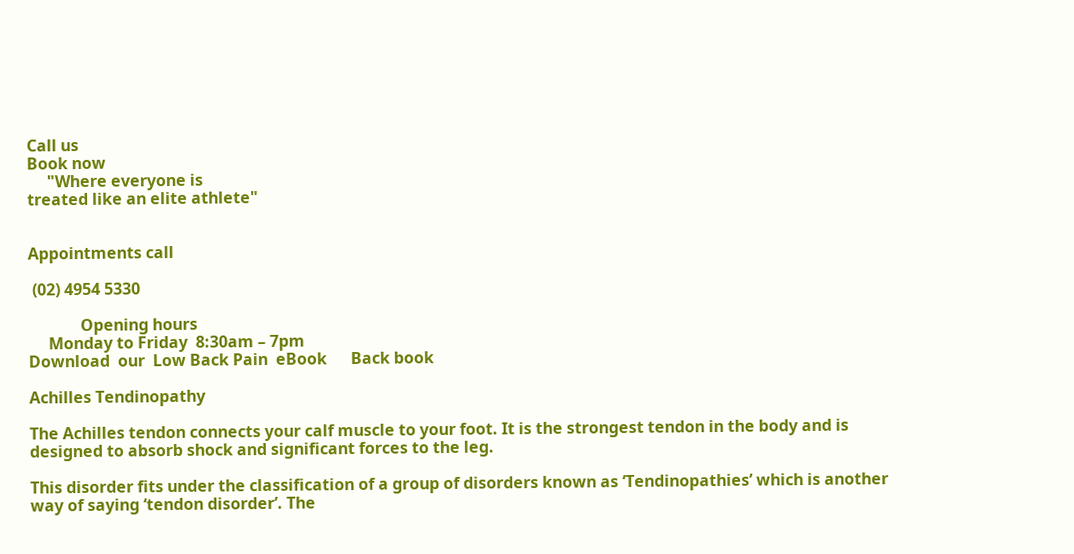Call us
Book now
     "Where everyone is
treated like an elite athlete"


Appointments call

 (02) 4954 5330

             Opening hours
     Monday to Friday  8:30am – 7pm
Download  our  Low Back Pain  eBook      Back book

Achilles Tendinopathy

The Achilles tendon connects your calf muscle to your foot. It is the strongest tendon in the body and is designed to absorb shock and significant forces to the leg.

This disorder fits under the classification of a group of disorders known as ‘Tendinopathies’ which is another way of saying ‘tendon disorder’. The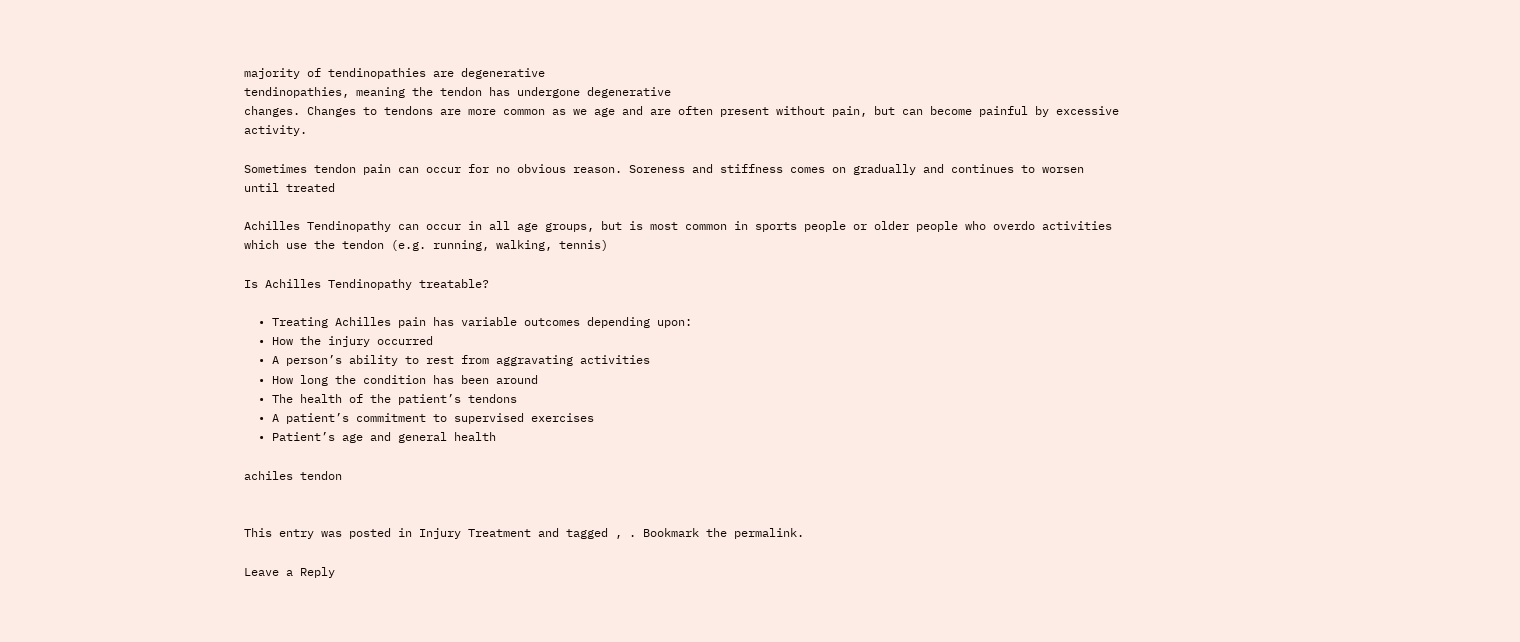majority of tendinopathies are degenerative
tendinopathies, meaning the tendon has undergone degenerative
changes. Changes to tendons are more common as we age and are often present without pain, but can become painful by excessive activity.

Sometimes tendon pain can occur for no obvious reason. Soreness and stiffness comes on gradually and continues to worsen until treated

Achilles Tendinopathy can occur in all age groups, but is most common in sports people or older people who overdo activities which use the tendon (e.g. running, walking, tennis)

Is Achilles Tendinopathy treatable?

  • Treating Achilles pain has variable outcomes depending upon:
  • How the injury occurred
  • A person’s ability to rest from aggravating activities
  • How long the condition has been around
  • The health of the patient’s tendons
  • A patient’s commitment to supervised exercises
  • Patient’s age and general health

achiles tendon


This entry was posted in Injury Treatment and tagged , . Bookmark the permalink.

Leave a Reply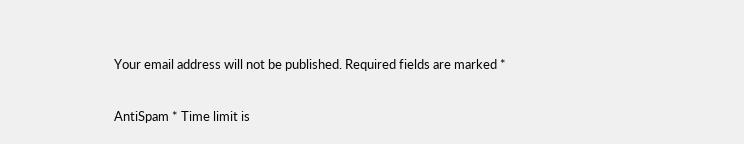Your email address will not be published. Required fields are marked *

AntiSpam * Time limit is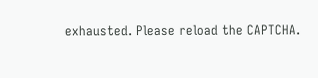exhausted. Please reload the CAPTCHA.